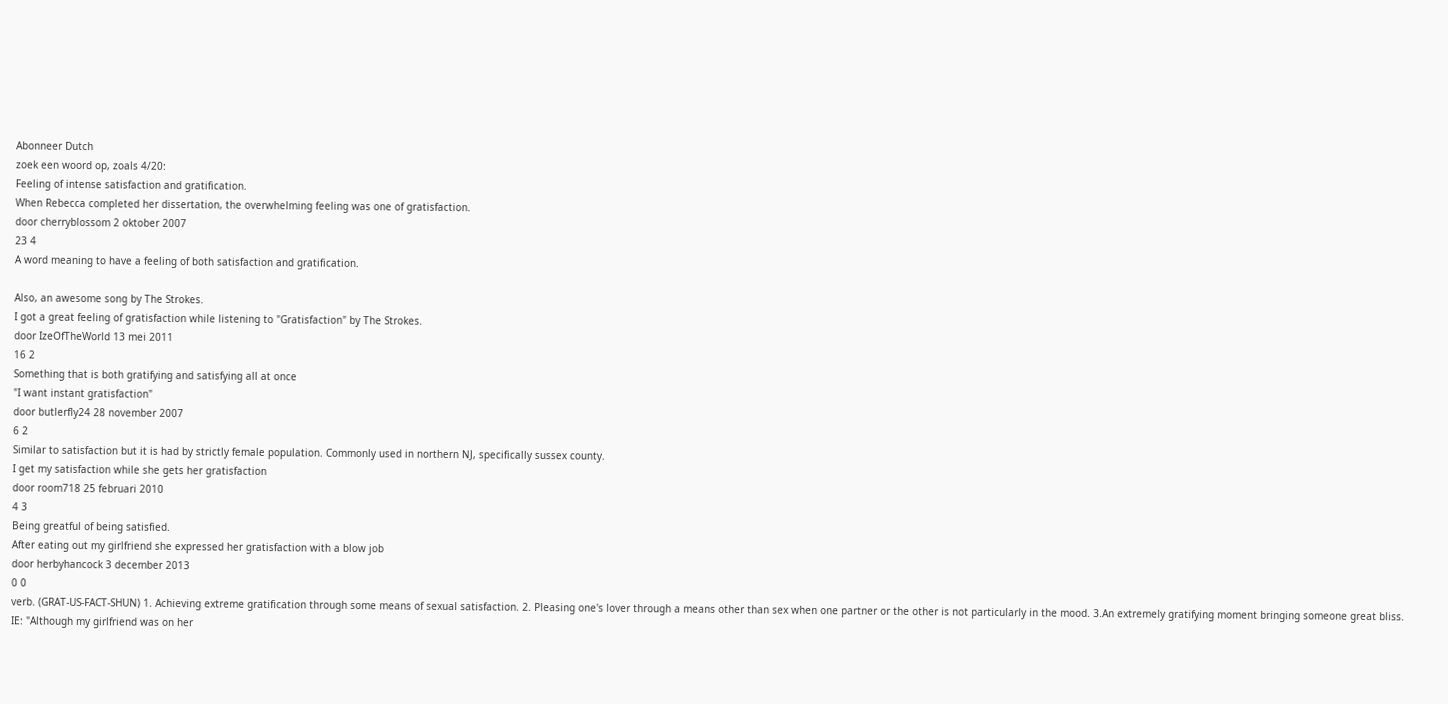Abonneer Dutch
zoek een woord op, zoals 4/20:
Feeling of intense satisfaction and gratification.
When Rebecca completed her dissertation, the overwhelming feeling was one of gratisfaction.
door cherryblossom 2 oktober 2007
23 4
A word meaning to have a feeling of both satisfaction and gratification.

Also, an awesome song by The Strokes.
I got a great feeling of gratisfaction while listening to "Gratisfaction" by The Strokes.
door IzeOfTheWorld 13 mei 2011
16 2
Something that is both gratifying and satisfying all at once
"I want instant gratisfaction"
door butlerfly24 28 november 2007
6 2
Similar to satisfaction but it is had by strictly female population. Commonly used in northern NJ, specifically sussex county.
I get my satisfaction while she gets her gratisfaction
door room718 25 februari 2010
4 3
Being greatful of being satisfied.
After eating out my girlfriend she expressed her gratisfaction with a blow job
door herbyhancock 3 december 2013
0 0
verb. (GRAT-US-FACT-SHUN) 1. Achieving extreme gratification through some means of sexual satisfaction. 2. Pleasing one's lover through a means other than sex when one partner or the other is not particularly in the mood. 3.An extremely gratifying moment bringing someone great bliss.
IE: "Although my girlfriend was on her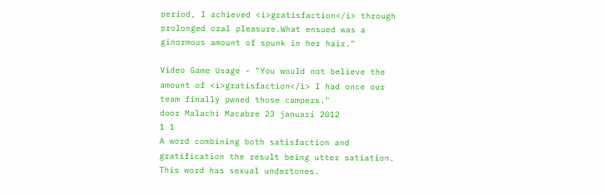period, I achieved <i>gratisfaction</i> through prolonged oral pleasure.What ensued was a ginormous amount of spunk in her hair."

Video Game Usage - "You would not believe the amount of <i>gratisfaction</i> I had once our team finally pwned those campers."
door Malachi Macabre 23 januari 2012
1 1
A word combining both satisfaction and gratification the result being utter satiation. This word has sexual undertones.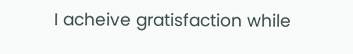I acheive gratisfaction while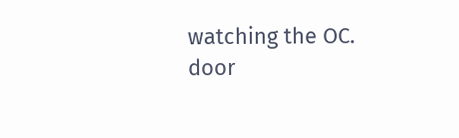watching the OC.
door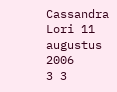Cassandra Lori 11 augustus 2006
3 3